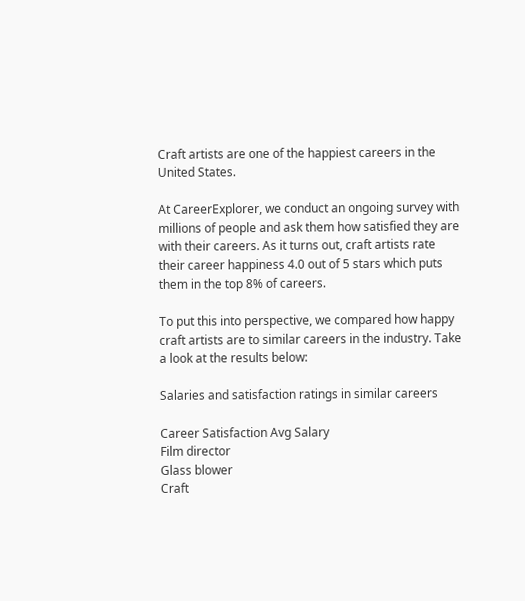Craft artists are one of the happiest careers in the United States.

At CareerExplorer, we conduct an ongoing survey with millions of people and ask them how satisfied they are with their careers. As it turns out, craft artists rate their career happiness 4.0 out of 5 stars which puts them in the top 8% of careers.

To put this into perspective, we compared how happy craft artists are to similar careers in the industry. Take a look at the results below:

Salaries and satisfaction ratings in similar careers

Career Satisfaction Avg Salary
Film director
Glass blower
Craft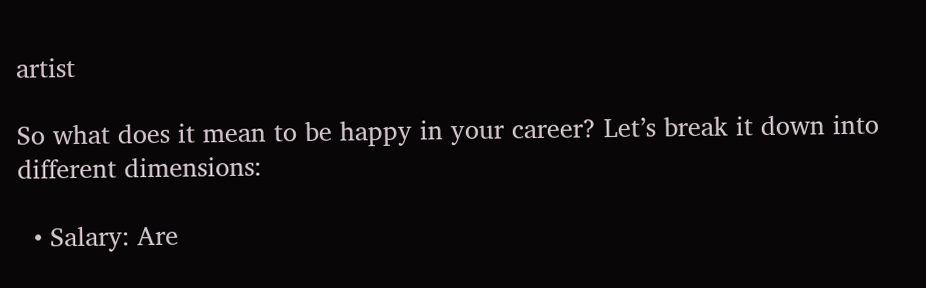artist

So what does it mean to be happy in your career? Let’s break it down into different dimensions:

  • Salary: Are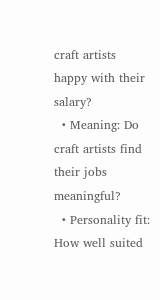craft artists happy with their salary?
  • Meaning: Do craft artists find their jobs meaningful?
  • Personality fit: How well suited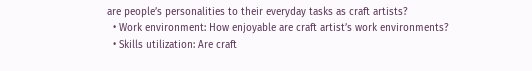are people’s personalities to their everyday tasks as craft artists?
  • Work environment: How enjoyable are craft artist’s work environments?
  • Skills utilization: Are craft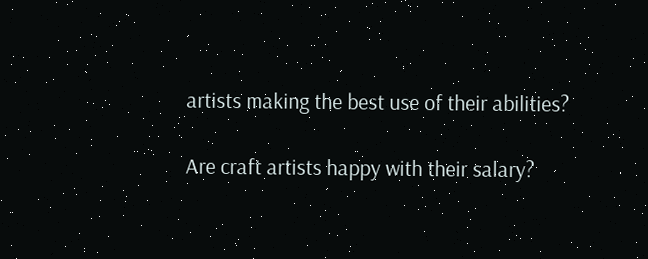artists making the best use of their abilities?

Are craft artists happy with their salary?